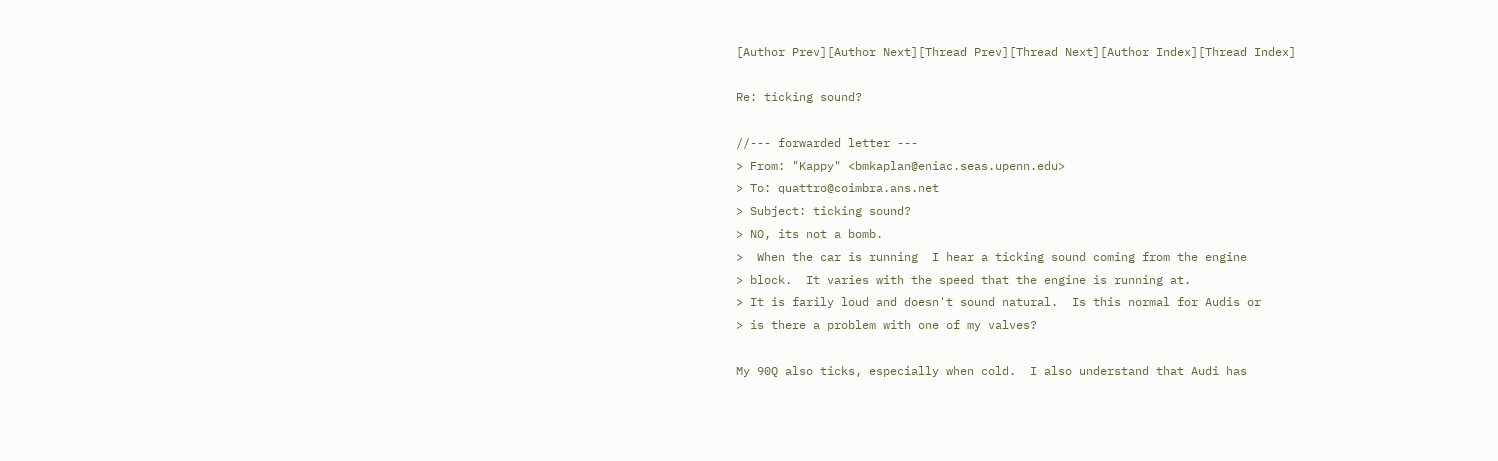[Author Prev][Author Next][Thread Prev][Thread Next][Author Index][Thread Index]

Re: ticking sound?

//--- forwarded letter ---
> From: "Kappy" <bmkaplan@eniac.seas.upenn.edu>
> To: quattro@coimbra.ans.net
> Subject: ticking sound?
> NO, its not a bomb.
>  When the car is running  I hear a ticking sound coming from the engine
> block.  It varies with the speed that the engine is running at.
> It is farily loud and doesn't sound natural.  Is this normal for Audis or
> is there a problem with one of my valves?

My 90Q also ticks, especially when cold.  I also understand that Audi has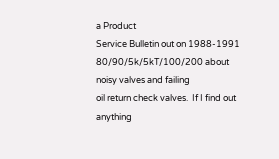a Product
Service Bulletin out on 1988-1991 80/90/5k/5kT/100/200 about noisy valves and failing
oil return check valves.  If I find out anything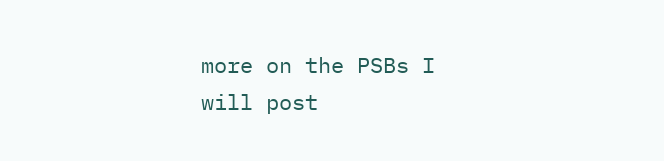more on the PSBs I will post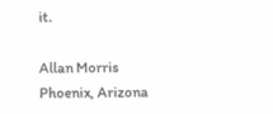it.

Allan Morris
Phoenix, Arizona